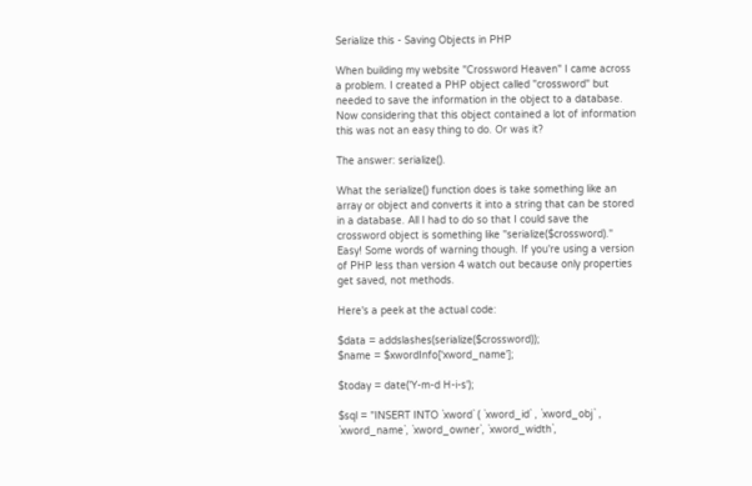Serialize this - Saving Objects in PHP

When building my website "Crossword Heaven" I came across a problem. I created a PHP object called "crossword" but needed to save the information in the object to a database. Now considering that this object contained a lot of information this was not an easy thing to do. Or was it?

The answer: serialize().

What the serialize() function does is take something like an array or object and converts it into a string that can be stored in a database. All I had to do so that I could save the crossword object is something like "serialize($crossword)." Easy! Some words of warning though. If you're using a version of PHP less than version 4 watch out because only properties get saved, not methods.

Here's a peek at the actual code:

$data = addslashes(serialize($crossword));
$name = $xwordInfo['xword_name'];

$today = date('Y-m-d H-i-s');

$sql = "INSERT INTO `xword` ( `xword_id` , `xword_obj` , `xword_name`, `xword_owner`, `xword_width`,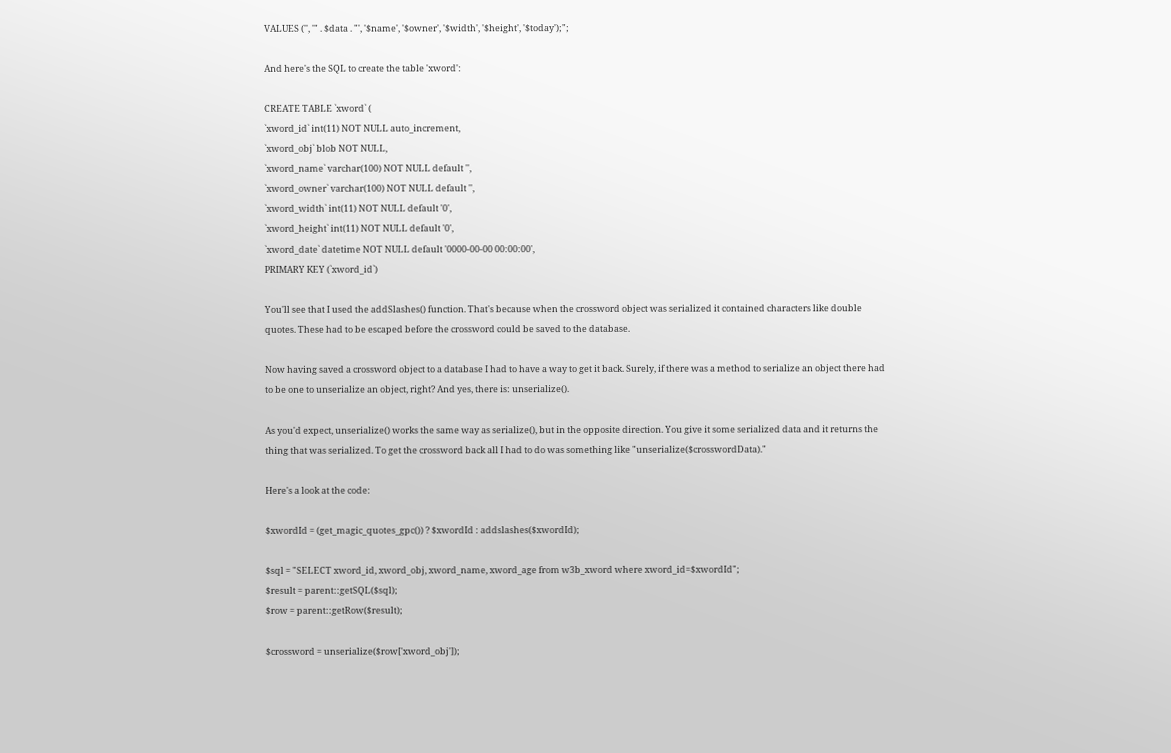VALUES ('', '" . $data . "', '$name', '$owner', '$width', '$height', '$today');";

And here's the SQL to create the table 'xword':

CREATE TABLE `xword` (
`xword_id` int(11) NOT NULL auto_increment,
`xword_obj` blob NOT NULL,
`xword_name` varchar(100) NOT NULL default '',
`xword_owner` varchar(100) NOT NULL default '',
`xword_width` int(11) NOT NULL default '0',
`xword_height` int(11) NOT NULL default '0',
`xword_date` datetime NOT NULL default '0000-00-00 00:00:00',
PRIMARY KEY (`xword_id`)

You'll see that I used the addSlashes() function. That's because when the crossword object was serialized it contained characters like double quotes. These had to be escaped before the crossword could be saved to the database.

Now having saved a crossword object to a database I had to have a way to get it back. Surely, if there was a method to serialize an object there had to be one to unserialize an object, right? And yes, there is: unserialize().

As you'd expect, unserialize() works the same way as serialize(), but in the opposite direction. You give it some serialized data and it returns the thing that was serialized. To get the crossword back all I had to do was something like "unserialize($crosswordData)."

Here's a look at the code:

$xwordId = (get_magic_quotes_gpc()) ? $xwordId : addslashes($xwordId);

$sql = "SELECT xword_id, xword_obj, xword_name, xword_age from w3b_xword where xword_id=$xwordId";
$result = parent::getSQL($sql);
$row = parent::getRow($result);

$crossword = unserialize($row['xword_obj']);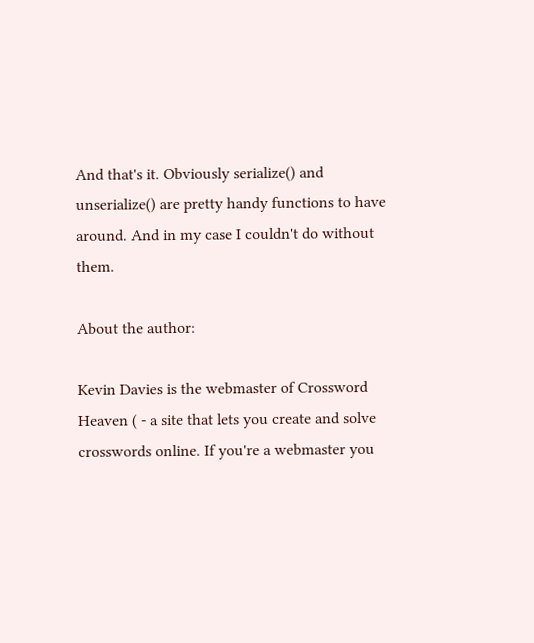And that's it. Obviously serialize() and unserialize() are pretty handy functions to have around. And in my case I couldn't do without them.

About the author:

Kevin Davies is the webmaster of Crossword Heaven ( - a site that lets you create and solve crosswords online. If you're a webmaster you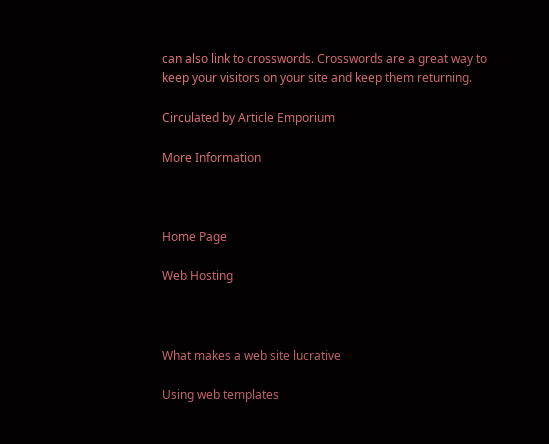can also link to crosswords. Crosswords are a great way to keep your visitors on your site and keep them returning.

Circulated by Article Emporium

More Information



Home Page

Web Hosting



What makes a web site lucrative

Using web templates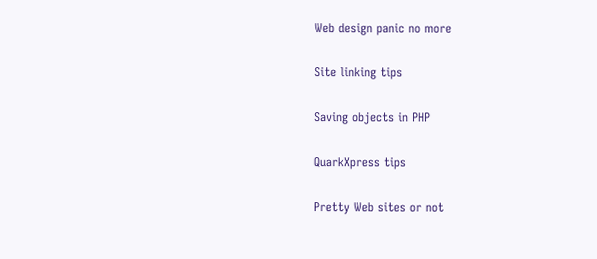Web design panic no more

Site linking tips

Saving objects in PHP

QuarkXpress tips

Pretty Web sites or not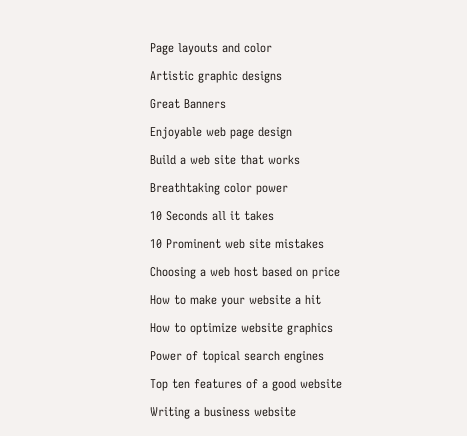Page layouts and color

Artistic graphic designs

Great Banners

Enjoyable web page design

Build a web site that works

Breathtaking color power

10 Seconds all it takes

10 Prominent web site mistakes

Choosing a web host based on price

How to make your website a hit

How to optimize website graphics

Power of topical search engines

Top ten features of a good website

Writing a business website